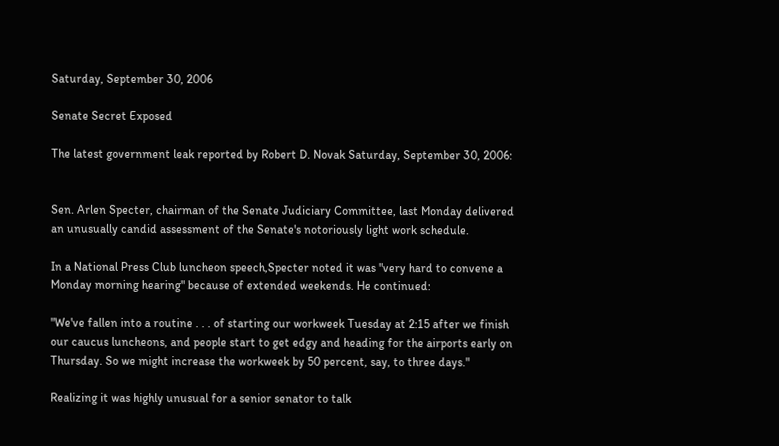Saturday, September 30, 2006

Senate Secret Exposed

The latest government leak reported by Robert D. Novak Saturday, September 30, 2006:


Sen. Arlen Specter, chairman of the Senate Judiciary Committee, last Monday delivered an unusually candid assessment of the Senate's notoriously light work schedule.

In a National Press Club luncheon speech,Specter noted it was "very hard to convene a Monday morning hearing" because of extended weekends. He continued:

"We've fallen into a routine . . . of starting our workweek Tuesday at 2:15 after we finish our caucus luncheons, and people start to get edgy and heading for the airports early on Thursday. So we might increase the workweek by 50 percent, say, to three days."

Realizing it was highly unusual for a senior senator to talk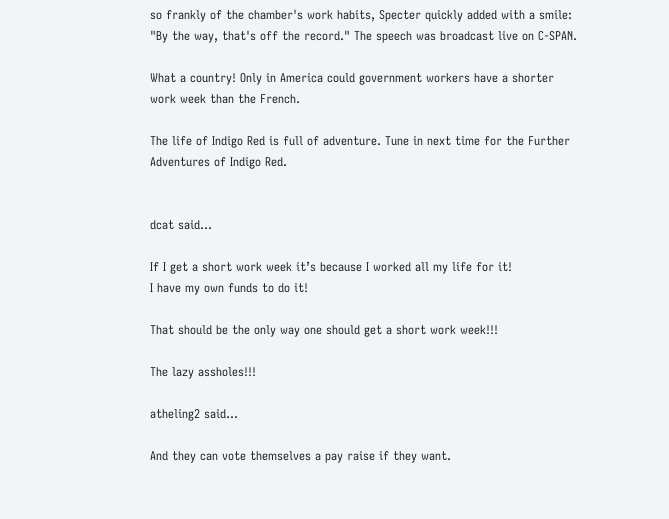so frankly of the chamber's work habits, Specter quickly added with a smile: "By the way, that's off the record." The speech was broadcast live on C-SPAN.

What a country! Only in America could government workers have a shorter work week than the French.

The life of Indigo Red is full of adventure. Tune in next time for the Further Adventures of Indigo Red.


dcat said...

If I get a short work week it’s because I worked all my life for it!
I have my own funds to do it!

That should be the only way one should get a short work week!!!

The lazy assholes!!!

atheling2 said...

And they can vote themselves a pay raise if they want.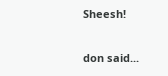Sheesh!

don said...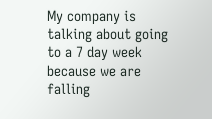My company is talking about going to a 7 day week because we are falling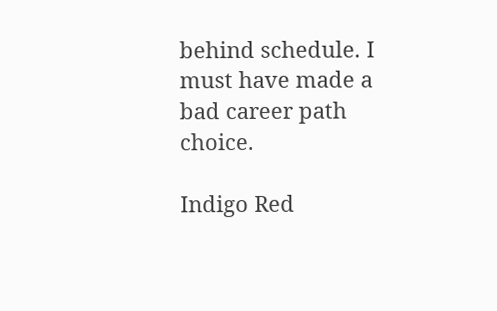behind schedule. I must have made a bad career path choice.

Indigo Red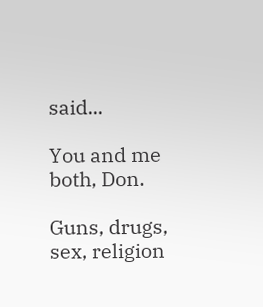said...

You and me both, Don.

Guns, drugs, sex, religion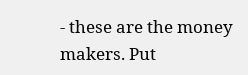- these are the money makers. Put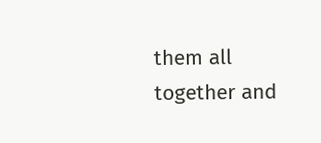them all together and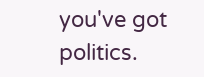you've got politics.